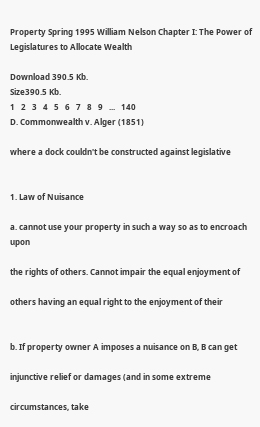Property Spring 1995 William Nelson Chapter I: The Power of Legislatures to Allocate Wealth

Download 390.5 Kb.
Size390.5 Kb.
1   2   3   4   5   6   7   8   9   ...   140
D. Commonwealth v. Alger (1851)

where a dock couldn't be constructed against legislative


1. Law of Nuisance

a. cannot use your property in such a way so as to encroach upon

the rights of others. Cannot impair the equal enjoyment of

others having an equal right to the enjoyment of their


b. If property owner A imposes a nuisance on B, B can get

injunctive relief or damages (and in some extreme

circumstances, take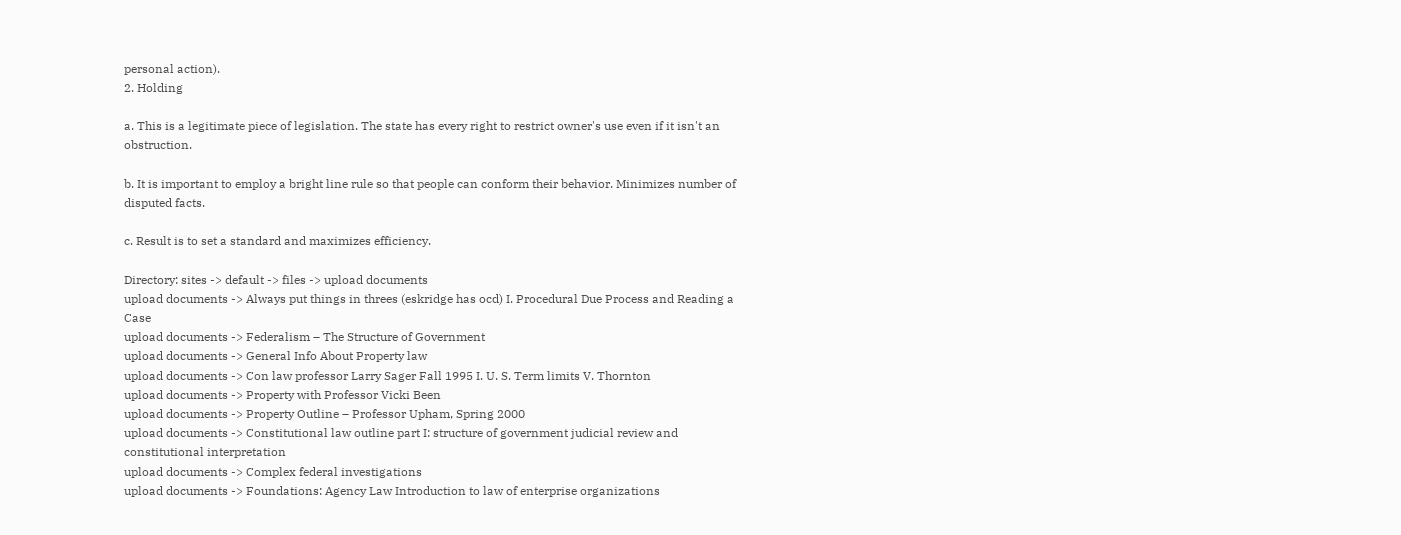personal action).
2. Holding

a. This is a legitimate piece of legislation. The state has every right to restrict owner's use even if it isn't an obstruction.

b. It is important to employ a bright line rule so that people can conform their behavior. Minimizes number of disputed facts.

c. Result is to set a standard and maximizes efficiency.

Directory: sites -> default -> files -> upload documents
upload documents -> Always put things in threes (eskridge has ocd) I. Procedural Due Process and Reading a Case
upload documents -> Federalism – The Structure of Government
upload documents -> General Info About Property law
upload documents -> Con law professor Larry Sager Fall 1995 I. U. S. Term limits V. Thornton
upload documents -> Property with Professor Vicki Been
upload documents -> Property Outline – Professor Upham, Spring 2000
upload documents -> Constitutional law outline part I: structure of government judicial review and constitutional interpretation
upload documents -> Complex federal investigations
upload documents -> Foundations: Agency Law Introduction to law of enterprise organizations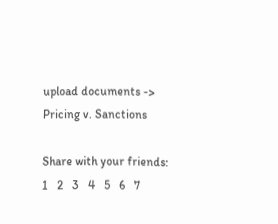upload documents -> Pricing v. Sanctions

Share with your friends:
1   2   3   4   5   6   7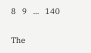8   9   ...   140

The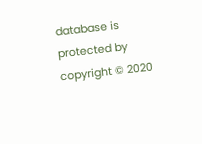database is protected by copyright © 2020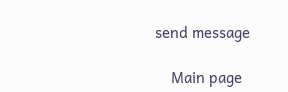send message

    Main page